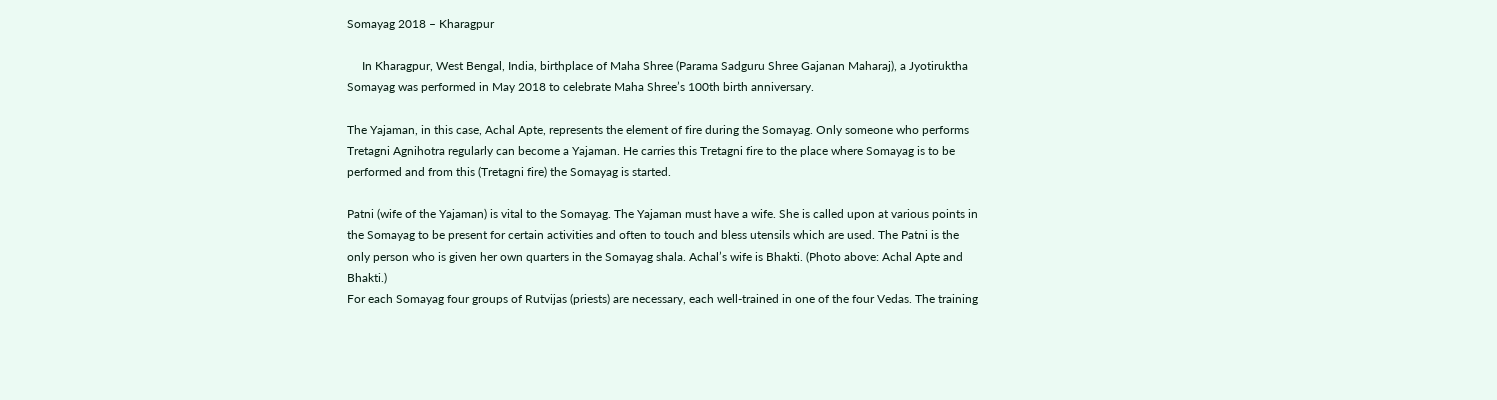Somayag 2018 – Kharagpur

     In Kharagpur, West Bengal, India, birthplace of Maha Shree (Parama Sadguru Shree Gajanan Maharaj), a Jyotiruktha Somayag was performed in May 2018 to celebrate Maha Shree’s 100th birth anniversary.

The Yajaman, in this case, Achal Apte, represents the element of fire during the Somayag. Only someone who performs Tretagni Agnihotra regularly can become a Yajaman. He carries this Tretagni fire to the place where Somayag is to be performed and from this (Tretagni fire) the Somayag is started.

Patni (wife of the Yajaman) is vital to the Somayag. The Yajaman must have a wife. She is called upon at various points in the Somayag to be present for certain activities and often to touch and bless utensils which are used. The Patni is the only person who is given her own quarters in the Somayag shala. Achal’s wife is Bhakti. (Photo above: Achal Apte and Bhakti.)
For each Somayag four groups of Rutvijas (priests) are necessary, each well-trained in one of the four Vedas. The training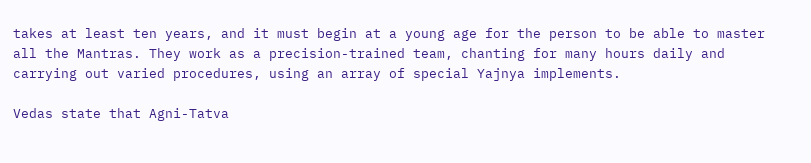takes at least ten years, and it must begin at a young age for the person to be able to master all the Mantras. They work as a precision-trained team, chanting for many hours daily and carrying out varied procedures, using an array of special Yajnya implements.

Vedas state that Agni-Tatva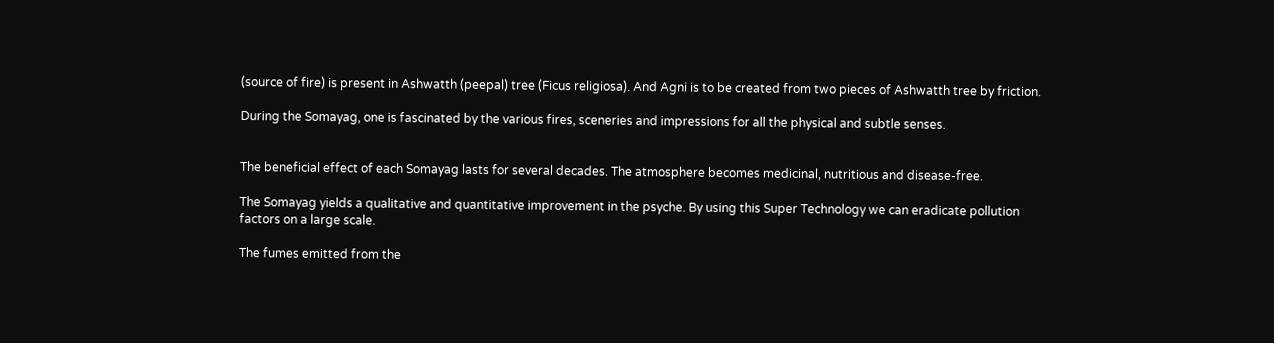(source of fire) is present in Ashwatth (peepal) tree (Ficus religiosa). And Agni is to be created from two pieces of Ashwatth tree by friction.

During the Somayag, one is fascinated by the various fires, sceneries and impressions for all the physical and subtle senses.


The beneficial effect of each Somayag lasts for several decades. The atmosphere becomes medicinal, nutritious and disease-free.

The Somayag yields a qualitative and quantitative improvement in the psyche. By using this Super Technology we can eradicate pollution factors on a large scale.

The fumes emitted from the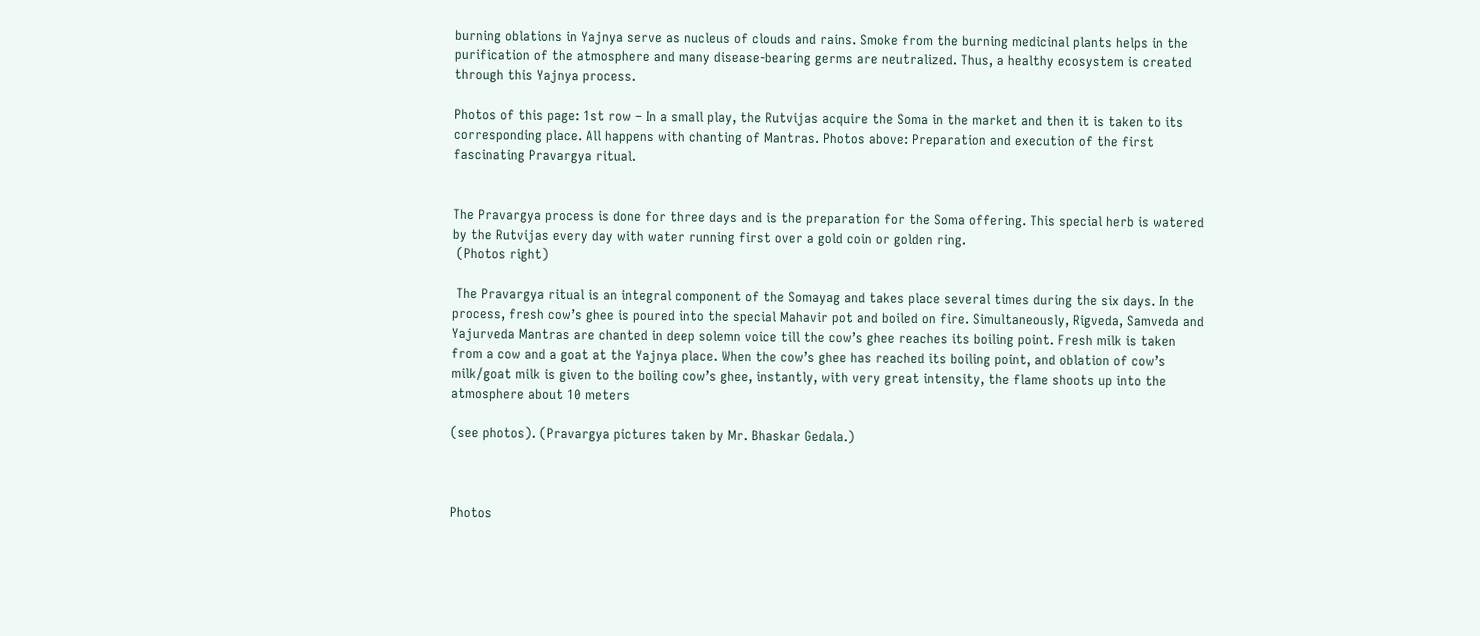burning oblations in Yajnya serve as nucleus of clouds and rains. Smoke from the burning medicinal plants helps in the purification of the atmosphere and many disease-bearing germs are neutralized. Thus, a healthy ecosystem is created through this Yajnya process.

Photos of this page: 1st row – In a small play, the Rutvijas acquire the Soma in the market and then it is taken to its corresponding place. All happens with chanting of Mantras. Photos above: Preparation and execution of the first fascinating Pravargya ritual.


The Pravargya process is done for three days and is the preparation for the Soma offering. This special herb is watered by the Rutvijas every day with water running first over a gold coin or golden ring.
 (Photos right)

 The Pravargya ritual is an integral component of the Somayag and takes place several times during the six days. In the process, fresh cow’s ghee is poured into the special Mahavir pot and boiled on fire. Simultaneously, Rigveda, Samveda and Yajurveda Mantras are chanted in deep solemn voice till the cow’s ghee reaches its boiling point. Fresh milk is taken from a cow and a goat at the Yajnya place. When the cow’s ghee has reached its boiling point, and oblation of cow’s milk/goat milk is given to the boiling cow’s ghee, instantly, with very great intensity, the flame shoots up into the atmosphere about 10 meters

(see photos). (Pravargya pictures taken by Mr. Bhaskar Gedala.)



Photos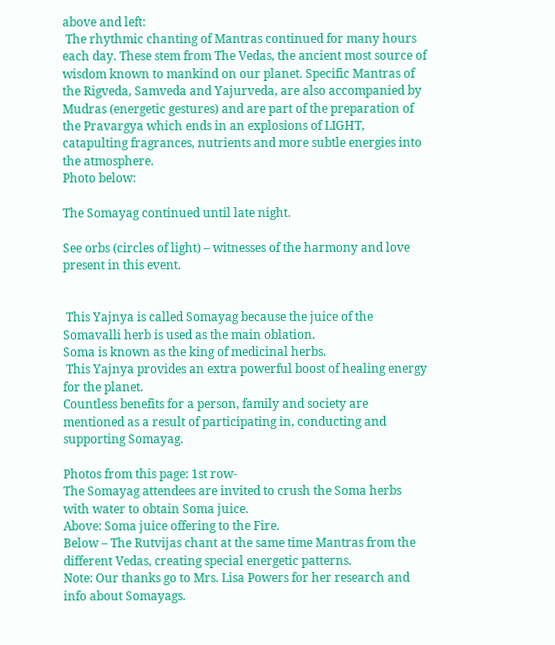above and left:
 The rhythmic chanting of Mantras continued for many hours each day. These stem from The Vedas, the ancient most source of wisdom known to mankind on our planet. Specific Mantras of the Rigveda, Samveda and Yajurveda, are also accompanied by Mudras (energetic gestures) and are part of the preparation of the Pravargya which ends in an explosions of LIGHT, catapulting fragrances, nutrients and more subtle energies into the atmosphere.
Photo below:

The Somayag continued until late night.

See orbs (circles of light) – witnesses of the harmony and love present in this event.


 This Yajnya is called Somayag because the juice of the Somavalli herb is used as the main oblation.
Soma is known as the king of medicinal herbs.
 This Yajnya provides an extra powerful boost of healing energy for the planet.
Countless benefits for a person, family and society are mentioned as a result of participating in, conducting and supporting Somayag.

Photos from this page: 1st row-
The Somayag attendees are invited to crush the Soma herbs with water to obtain Soma juice.
Above: Soma juice offering to the Fire.
Below – The Rutvijas chant at the same time Mantras from the different Vedas, creating special energetic patterns.
Note: Our thanks go to Mrs. Lisa Powers for her research and info about Somayags.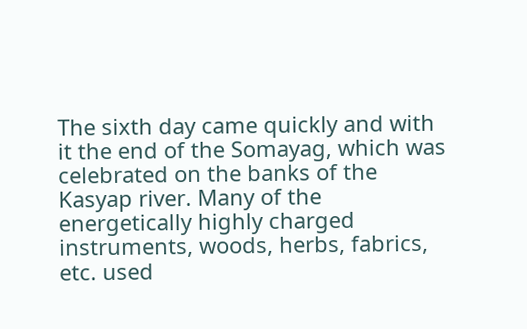The sixth day came quickly and with it the end of the Somayag, which was celebrated on the banks of the Kasyap river. Many of the energetically highly charged instruments, woods, herbs, fabrics, etc. used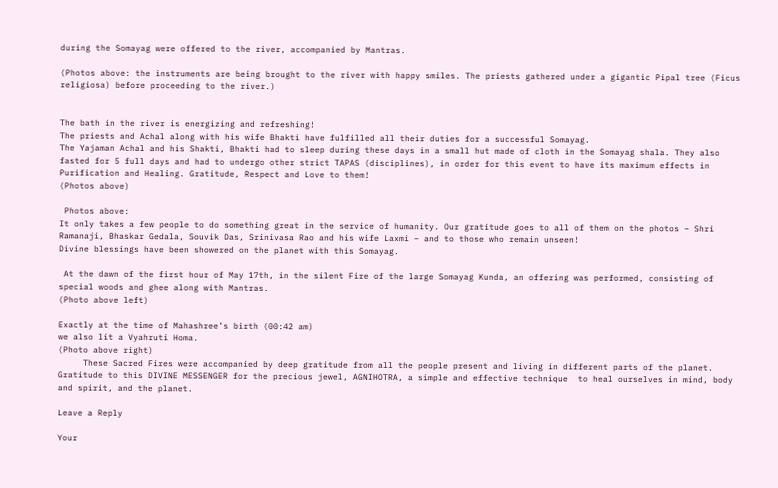during the Somayag were offered to the river, accompanied by Mantras.

(Photos above: the instruments are being brought to the river with happy smiles. The priests gathered under a gigantic Pipal tree (Ficus religiosa) before proceeding to the river.)


The bath in the river is energizing and refreshing!
The priests and Achal along with his wife Bhakti have fulfilled all their duties for a successful Somayag.
The Yajaman Achal and his Shakti, Bhakti had to sleep during these days in a small hut made of cloth in the Somayag shala. They also fasted for 5 full days and had to undergo other strict TAPAS (disciplines), in order for this event to have its maximum effects in Purification and Healing. Gratitude, Respect and Love to them!
(Photos above)

 Photos above:
It only takes a few people to do something great in the service of humanity. Our gratitude goes to all of them on the photos – Shri Ramanaji, Bhaskar Gedala, Souvik Das, Srinivasa Rao and his wife Laxmi – and to those who remain unseen!
Divine blessings have been showered on the planet with this Somayag.

 At the dawn of the first hour of May 17th, in the silent Fire of the large Somayag Kunda, an offering was performed, consisting of special woods and ghee along with Mantras.
(Photo above left)

Exactly at the time of Mahashree’s birth (00:42 am)
we also lit a Vyahruti Homa.
(Photo above right)
     These Sacred Fires were accompanied by deep gratitude from all the people present and living in different parts of the planet. Gratitude to this DIVINE MESSENGER for the precious jewel, AGNIHOTRA, a simple and effective technique  to heal ourselves in mind, body and spirit, and the planet.

Leave a Reply

Your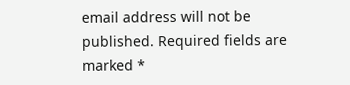email address will not be published. Required fields are marked *